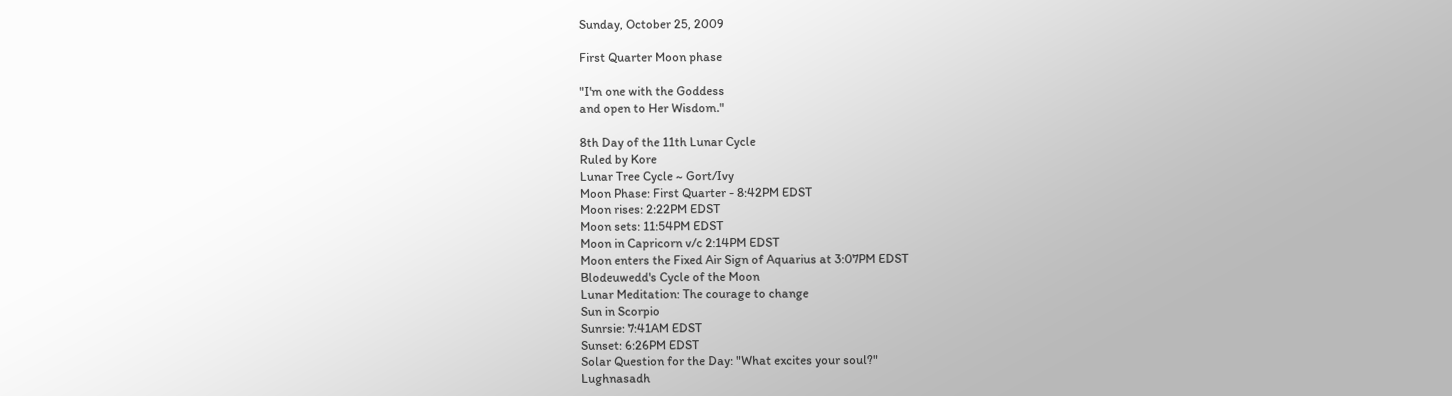Sunday, October 25, 2009

First Quarter Moon phase

"I'm one with the Goddess
and open to Her Wisdom."

8th Day of the 11th Lunar Cycle
Ruled by Kore
Lunar Tree Cycle ~ Gort/Ivy
Moon Phase: First Quarter - 8:42PM EDST
Moon rises: 2:22PM EDST
Moon sets: 11:54PM EDST
Moon in Capricorn v/c 2:14PM EDST
Moon enters the Fixed Air Sign of Aquarius at 3:07PM EDST
Blodeuwedd's Cycle of the Moon
Lunar Meditation: The courage to change
Sun in Scorpio
Sunrsie: 7:41AM EDST
Sunset: 6:26PM EDST
Solar Question for the Day: "What excites your soul?"
Lughnasadh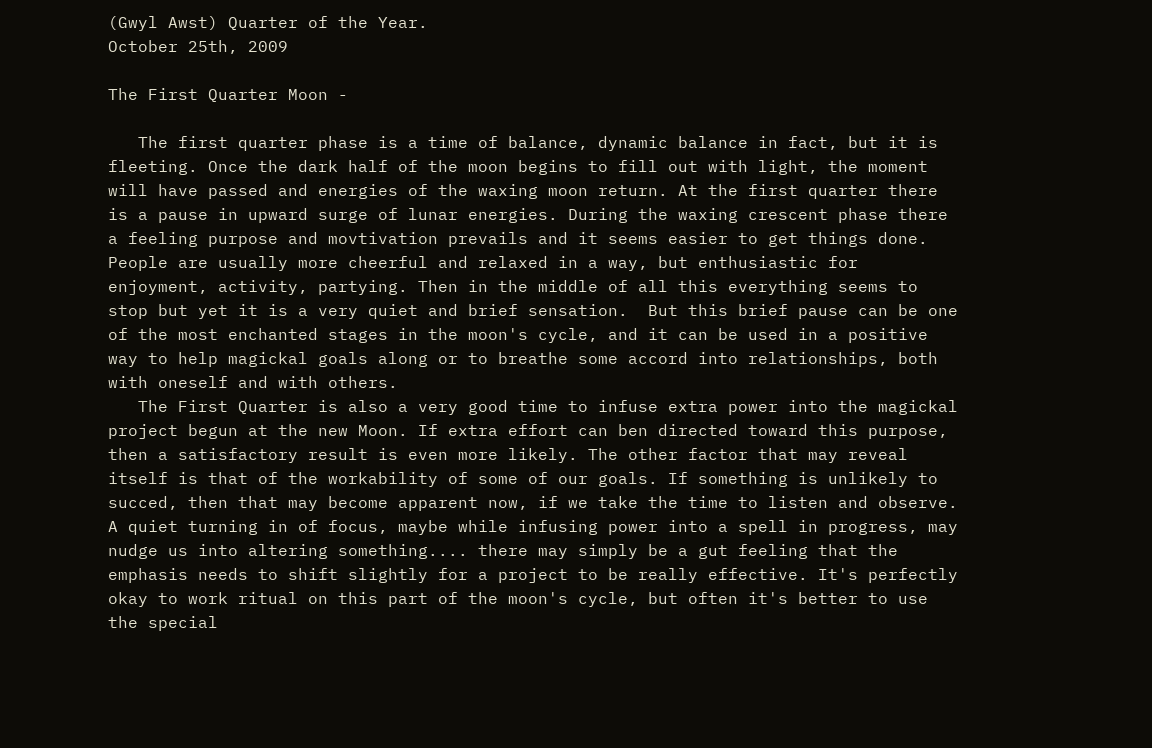(Gwyl Awst) Quarter of the Year.
October 25th, 2009

The First Quarter Moon -

   The first quarter phase is a time of balance, dynamic balance in fact, but it is fleeting. Once the dark half of the moon begins to fill out with light, the moment will have passed and energies of the waxing moon return. At the first quarter there is a pause in upward surge of lunar energies. During the waxing crescent phase there a feeling purpose and movtivation prevails and it seems easier to get things done. People are usually more cheerful and relaxed in a way, but enthusiastic for enjoyment, activity, partying. Then in the middle of all this everything seems to stop but yet it is a very quiet and brief sensation.  But this brief pause can be one of the most enchanted stages in the moon's cycle, and it can be used in a positive way to help magickal goals along or to breathe some accord into relationships, both with oneself and with others.
   The First Quarter is also a very good time to infuse extra power into the magickal project begun at the new Moon. If extra effort can ben directed toward this purpose, then a satisfactory result is even more likely. The other factor that may reveal itself is that of the workability of some of our goals. If something is unlikely to succed, then that may become apparent now, if we take the time to listen and observe. A quiet turning in of focus, maybe while infusing power into a spell in progress, may nudge us into altering something.... there may simply be a gut feeling that the emphasis needs to shift slightly for a project to be really effective. It's perfectly okay to work ritual on this part of the moon's cycle, but often it's better to use the special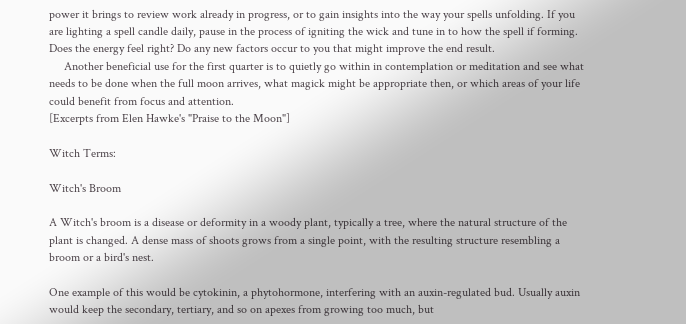power it brings to review work already in progress, or to gain insights into the way your spells unfolding. If you are lighting a spell candle daily, pause in the process of igniting the wick and tune in to how the spell if forming. Does the energy feel right? Do any new factors occur to you that might improve the end result.
     Another beneficial use for the first quarter is to quietly go within in contemplation or meditation and see what needs to be done when the full moon arrives, what magick might be appropriate then, or which areas of your life could benefit from focus and attention.
[Excerpts from Elen Hawke's "Praise to the Moon"]

Witch Terms:

Witch's Broom

A Witch's broom is a disease or deformity in a woody plant, typically a tree, where the natural structure of the plant is changed. A dense mass of shoots grows from a single point, with the resulting structure resembling a broom or a bird's nest.

One example of this would be cytokinin, a phytohormone, interfering with an auxin-regulated bud. Usually auxin would keep the secondary, tertiary, and so on apexes from growing too much, but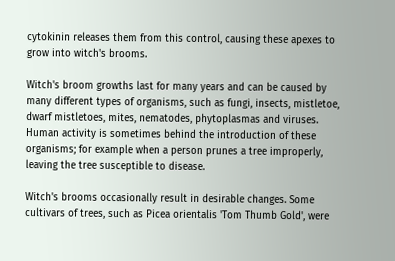cytokinin releases them from this control, causing these apexes to grow into witch's brooms.

Witch's broom growths last for many years and can be caused by many different types of organisms, such as fungi, insects, mistletoe, dwarf mistletoes, mites, nematodes, phytoplasmas and viruses. Human activity is sometimes behind the introduction of these organisms; for example when a person prunes a tree improperly, leaving the tree susceptible to disease.

Witch's brooms occasionally result in desirable changes. Some cultivars of trees, such as Picea orientalis 'Tom Thumb Gold', were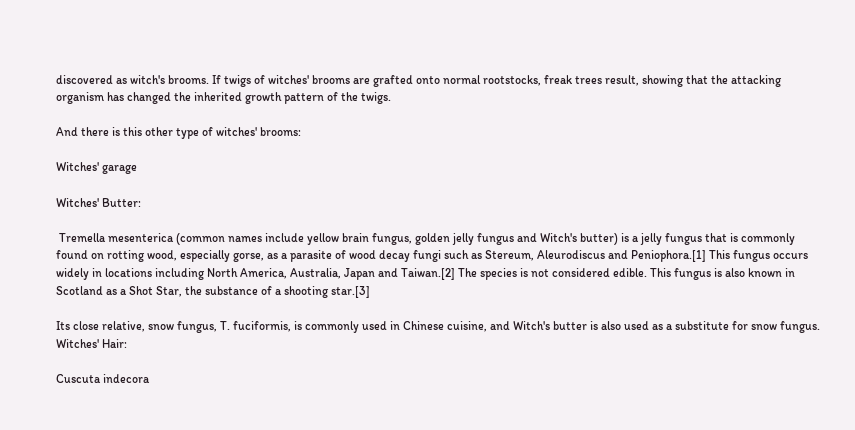discovered as witch's brooms. If twigs of witches' brooms are grafted onto normal rootstocks, freak trees result, showing that the attacking organism has changed the inherited growth pattern of the twigs.

And there is this other type of witches' brooms:

Witches' garage

Witches' Butter:

 Tremella mesenterica (common names include yellow brain fungus, golden jelly fungus and Witch's butter) is a jelly fungus that is commonly found on rotting wood, especially gorse, as a parasite of wood decay fungi such as Stereum, Aleurodiscus and Peniophora.[1] This fungus occurs widely in locations including North America, Australia, Japan and Taiwan.[2] The species is not considered edible. This fungus is also known in Scotland as a Shot Star, the substance of a shooting star.[3]

Its close relative, snow fungus, T. fuciformis, is commonly used in Chinese cuisine, and Witch's butter is also used as a substitute for snow fungus.
Witches' Hair:

Cuscuta indecora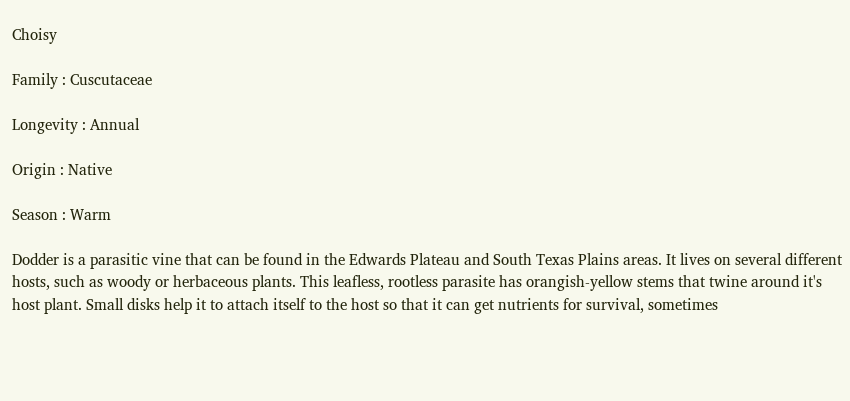Choisy

Family : Cuscutaceae

Longevity : Annual

Origin : Native

Season : Warm

Dodder is a parasitic vine that can be found in the Edwards Plateau and South Texas Plains areas. It lives on several different hosts, such as woody or herbaceous plants. This leafless, rootless parasite has orangish-yellow stems that twine around it's host plant. Small disks help it to attach itself to the host so that it can get nutrients for survival, sometimes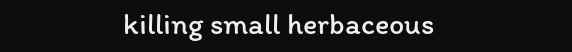killing small herbaceous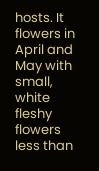hosts. It flowers in April and May with small, white fleshy flowers less than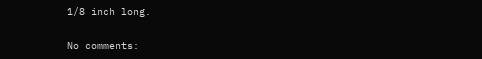1/8 inch long.

No comments: